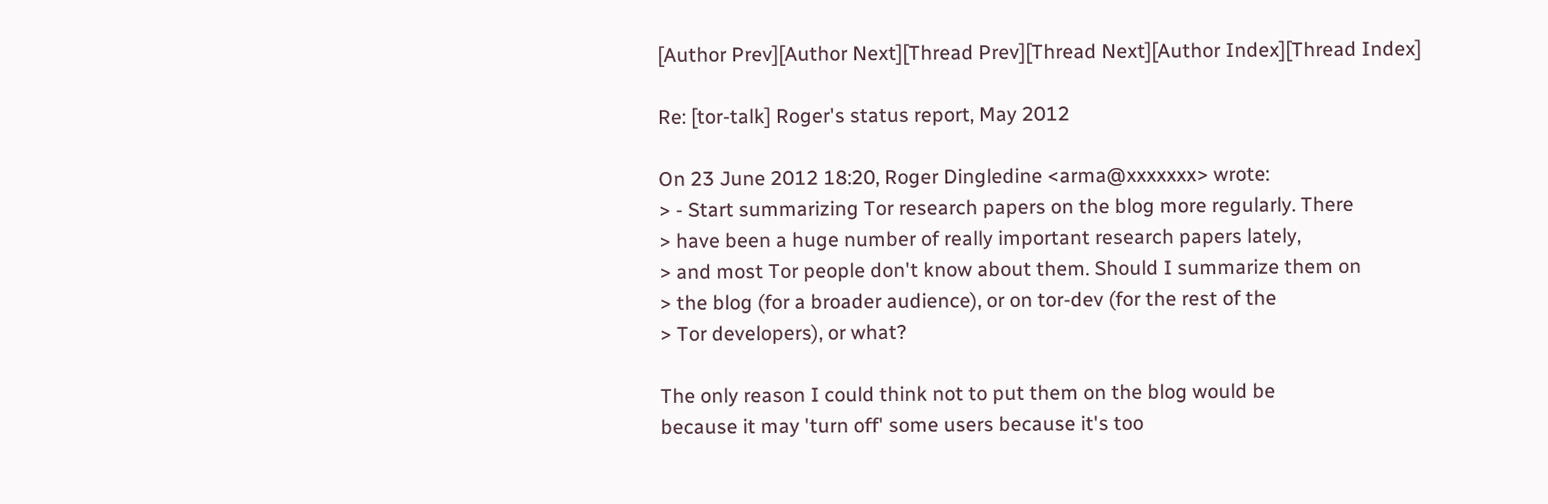[Author Prev][Author Next][Thread Prev][Thread Next][Author Index][Thread Index]

Re: [tor-talk] Roger's status report, May 2012

On 23 June 2012 18:20, Roger Dingledine <arma@xxxxxxx> wrote:
> - Start summarizing Tor research papers on the blog more regularly. There
> have been a huge number of really important research papers lately,
> and most Tor people don't know about them. Should I summarize them on
> the blog (for a broader audience), or on tor-dev (for the rest of the
> Tor developers), or what?

The only reason I could think not to put them on the blog would be
because it may 'turn off' some users because it's too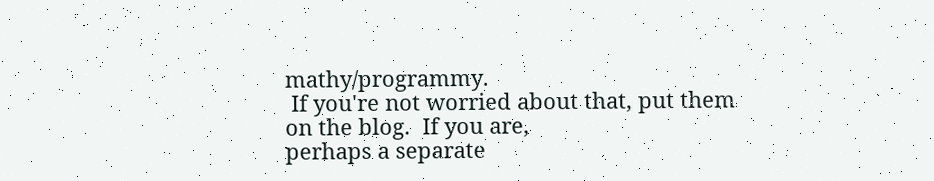mathy/programmy.
 If you're not worried about that, put them on the blog.  If you are,
perhaps a separate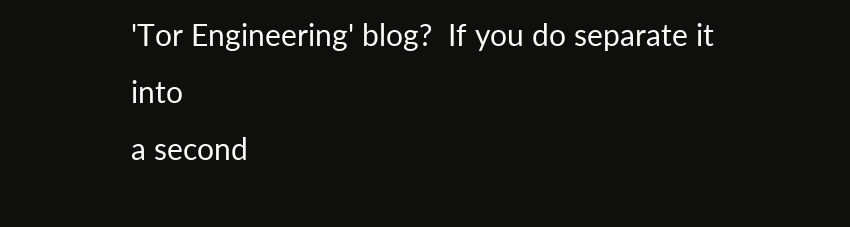'Tor Engineering' blog?  If you do separate it into
a second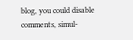blog, you could disable comments, simul-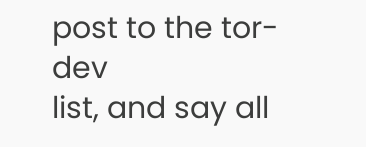post to the tor-dev
list, and say all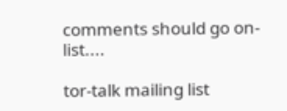comments should go on-list....

tor-talk mailing list